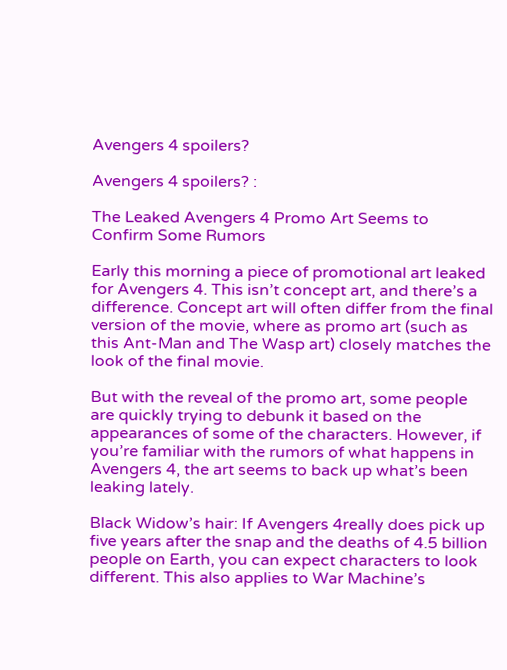Avengers 4 spoilers?

Avengers 4 spoilers? :

The Leaked Avengers 4 Promo Art Seems to Confirm Some Rumors

Early this morning a piece of promotional art leaked for Avengers 4. This isn’t concept art, and there’s a difference. Concept art will often differ from the final version of the movie, where as promo art (such as this Ant-Man and The Wasp art) closely matches the look of the final movie.

But with the reveal of the promo art, some people are quickly trying to debunk it based on the appearances of some of the characters. However, if you’re familiar with the rumors of what happens in Avengers 4, the art seems to back up what’s been leaking lately.

Black Widow’s hair: If Avengers 4really does pick up five years after the snap and the deaths of 4.5 billion people on Earth, you can expect characters to look different. This also applies to War Machine’s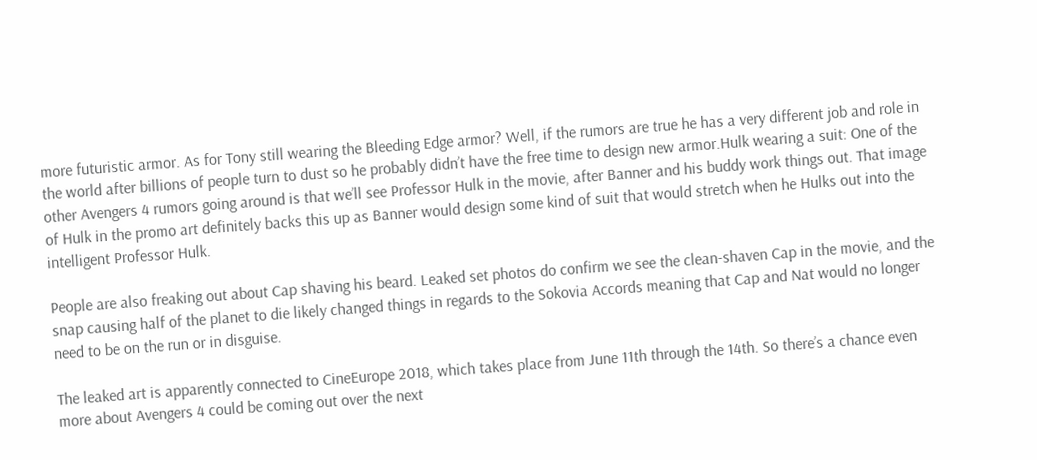more futuristic armor. As for Tony still wearing the Bleeding Edge armor? Well, if the rumors are true he has a very different job and role in the world after billions of people turn to dust so he probably didn’t have the free time to design new armor.Hulk wearing a suit: One of the other Avengers 4 rumors going around is that we’ll see Professor Hulk in the movie, after Banner and his buddy work things out. That image of Hulk in the promo art definitely backs this up as Banner would design some kind of suit that would stretch when he Hulks out into the intelligent Professor Hulk.

People are also freaking out about Cap shaving his beard. Leaked set photos do confirm we see the clean-shaven Cap in the movie, and the snap causing half of the planet to die likely changed things in regards to the Sokovia Accords meaning that Cap and Nat would no longer need to be on the run or in disguise.

The leaked art is apparently connected to CineEurope 2018, which takes place from June 11th through the 14th. So there’s a chance even more about Avengers 4 could be coming out over the next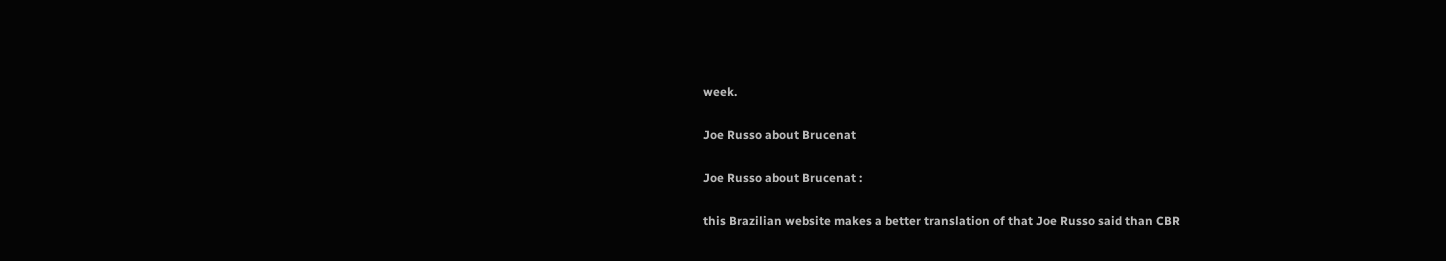week.

Joe Russo about Brucenat

Joe Russo about Brucenat :

this Brazilian website makes a better translation of that Joe Russo said than CBR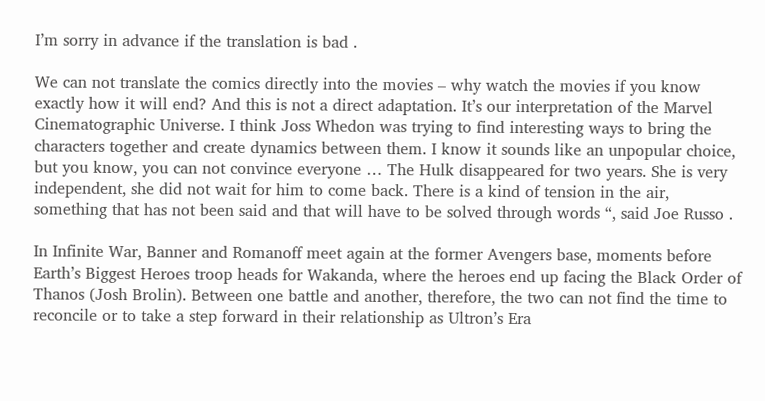I’m sorry in advance if the translation is bad .

We can not translate the comics directly into the movies – why watch the movies if you know exactly how it will end? And this is not a direct adaptation. It’s our interpretation of the Marvel Cinematographic Universe. I think Joss Whedon was trying to find interesting ways to bring the characters together and create dynamics between them. I know it sounds like an unpopular choice, but you know, you can not convince everyone … The Hulk disappeared for two years. She is very independent, she did not wait for him to come back. There is a kind of tension in the air, something that has not been said and that will have to be solved through words “, said Joe Russo .

In Infinite War, Banner and Romanoff meet again at the former Avengers base, moments before Earth’s Biggest Heroes troop heads for Wakanda, where the heroes end up facing the Black Order of Thanos (Josh Brolin). Between one battle and another, therefore, the two can not find the time to reconcile or to take a step forward in their relationship as Ultron’s Era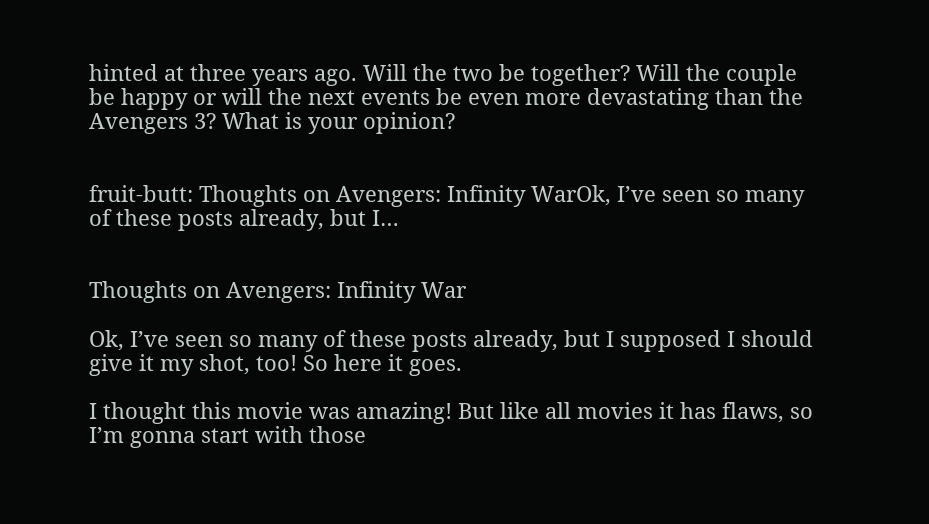hinted at three years ago. Will the two be together? Will the couple be happy or will the next events be even more devastating than the Avengers 3? What is your opinion?


fruit-butt: Thoughts on Avengers: Infinity WarOk, I’ve seen so many of these posts already, but I…


Thoughts on Avengers: Infinity War

Ok, I’ve seen so many of these posts already, but I supposed I should give it my shot, too! So here it goes.

I thought this movie was amazing! But like all movies it has flaws, so I’m gonna start with those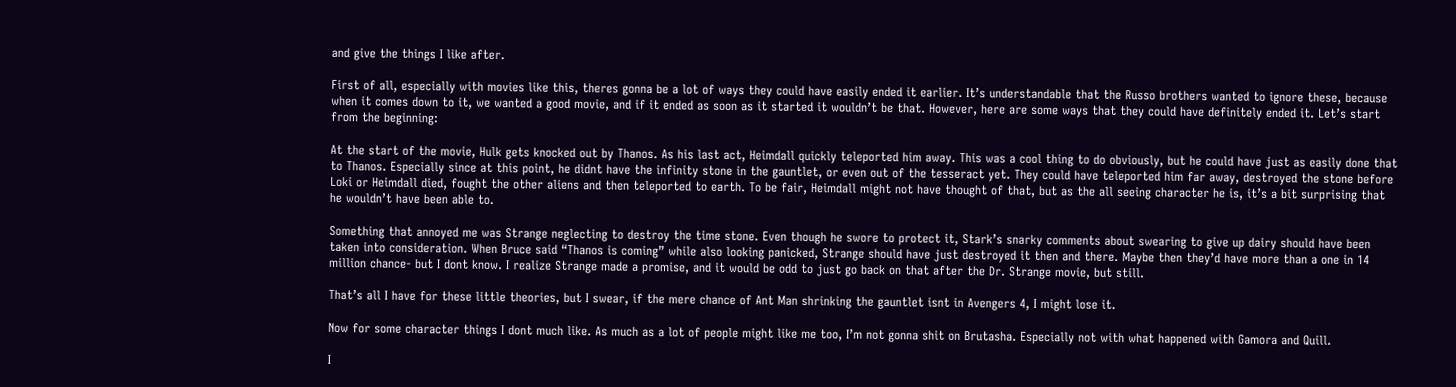and give the things I like after.

First of all, especially with movies like this, theres gonna be a lot of ways they could have easily ended it earlier. It’s understandable that the Russo brothers wanted to ignore these, because when it comes down to it, we wanted a good movie, and if it ended as soon as it started it wouldn’t be that. However, here are some ways that they could have definitely ended it. Let’s start from the beginning:

At the start of the movie, Hulk gets knocked out by Thanos. As his last act, Heimdall quickly teleported him away. This was a cool thing to do obviously, but he could have just as easily done that to Thanos. Especially since at this point, he didnt have the infinity stone in the gauntlet, or even out of the tesseract yet. They could have teleported him far away, destroyed the stone before Loki or Heimdall died, fought the other aliens and then teleported to earth. To be fair, Heimdall might not have thought of that, but as the all seeing character he is, it’s a bit surprising that he wouldn’t have been able to.

Something that annoyed me was Strange neglecting to destroy the time stone. Even though he swore to protect it, Stark’s snarky comments about swearing to give up dairy should have been taken into consideration. When Bruce said “Thanos is coming” while also looking panicked, Strange should have just destroyed it then and there. Maybe then they’d have more than a one in 14 million chance- but I dont know. I realize Strange made a promise, and it would be odd to just go back on that after the Dr. Strange movie, but still.

That’s all I have for these little theories, but I swear, if the mere chance of Ant Man shrinking the gauntlet isnt in Avengers 4, I might lose it.

Now for some character things I dont much like. As much as a lot of people might like me too, I’m not gonna shit on Brutasha. Especially not with what happened with Gamora and Quill.

I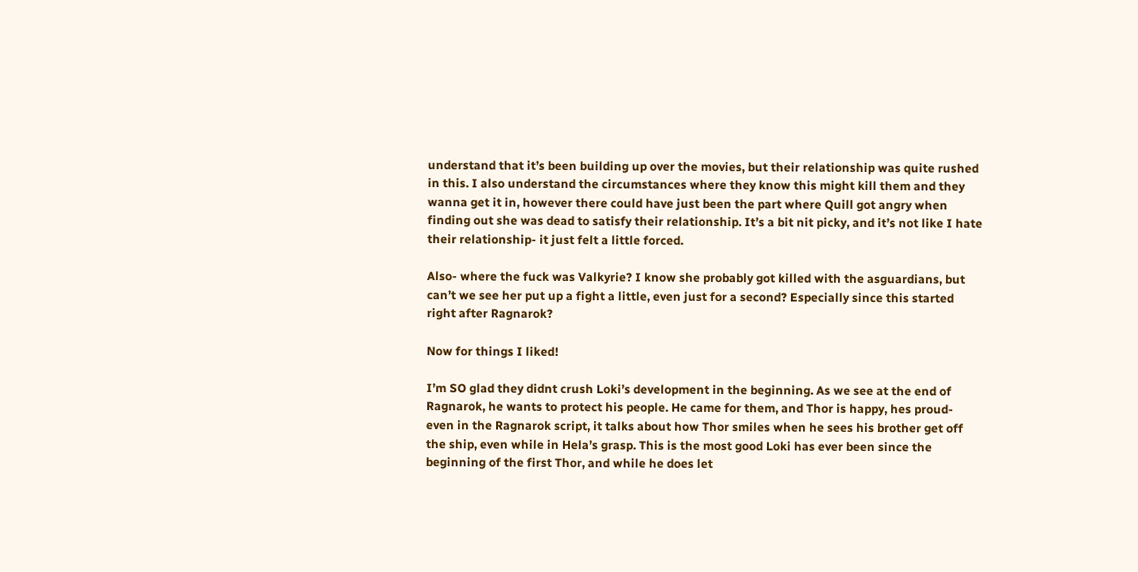understand that it’s been building up over the movies, but their relationship was quite rushed in this. I also understand the circumstances where they know this might kill them and they wanna get it in, however there could have just been the part where Quill got angry when finding out she was dead to satisfy their relationship. It’s a bit nit picky, and it’s not like I hate their relationship- it just felt a little forced.

Also- where the fuck was Valkyrie? I know she probably got killed with the asguardians, but can’t we see her put up a fight a little, even just for a second? Especially since this started right after Ragnarok?

Now for things I liked!

I’m SO glad they didnt crush Loki’s development in the beginning. As we see at the end of Ragnarok, he wants to protect his people. He came for them, and Thor is happy, hes proud- even in the Ragnarok script, it talks about how Thor smiles when he sees his brother get off the ship, even while in Hela’s grasp. This is the most good Loki has ever been since the beginning of the first Thor, and while he does let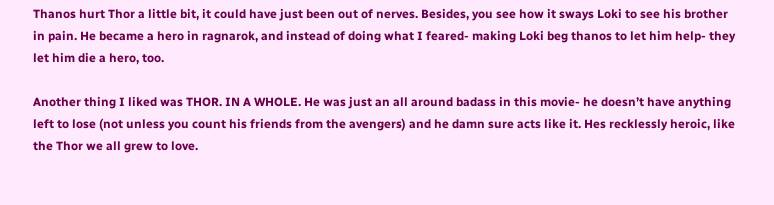Thanos hurt Thor a little bit, it could have just been out of nerves. Besides, you see how it sways Loki to see his brother in pain. He became a hero in ragnarok, and instead of doing what I feared- making Loki beg thanos to let him help- they let him die a hero, too.

Another thing I liked was THOR. IN A WHOLE. He was just an all around badass in this movie- he doesn’t have anything left to lose (not unless you count his friends from the avengers) and he damn sure acts like it. Hes recklessly heroic, like the Thor we all grew to love.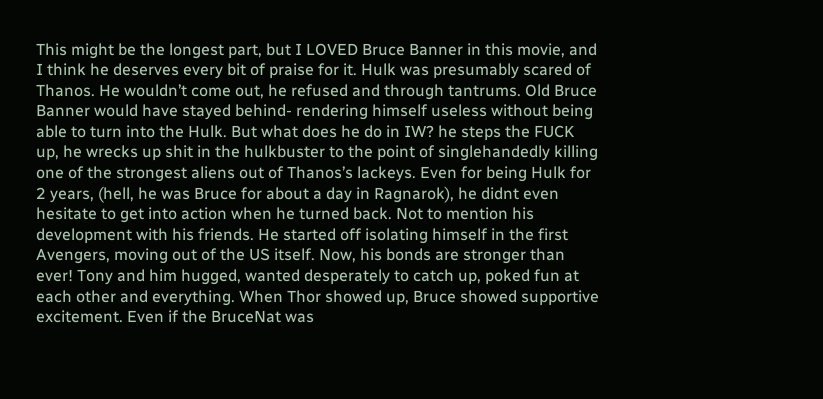This might be the longest part, but I LOVED Bruce Banner in this movie, and I think he deserves every bit of praise for it. Hulk was presumably scared of Thanos. He wouldn’t come out, he refused and through tantrums. Old Bruce Banner would have stayed behind- rendering himself useless without being able to turn into the Hulk. But what does he do in IW? he steps the FUCK up, he wrecks up shit in the hulkbuster to the point of singlehandedly killing one of the strongest aliens out of Thanos’s lackeys. Even for being Hulk for 2 years, (hell, he was Bruce for about a day in Ragnarok), he didnt even hesitate to get into action when he turned back. Not to mention his development with his friends. He started off isolating himself in the first Avengers, moving out of the US itself. Now, his bonds are stronger than ever! Tony and him hugged, wanted desperately to catch up, poked fun at each other and everything. When Thor showed up, Bruce showed supportive excitement. Even if the BruceNat was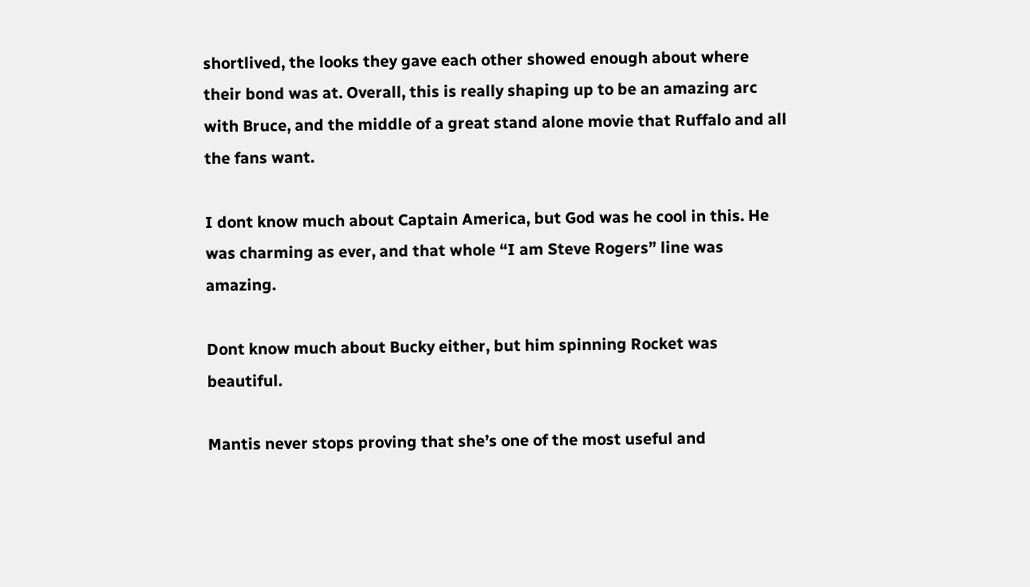shortlived, the looks they gave each other showed enough about where their bond was at. Overall, this is really shaping up to be an amazing arc with Bruce, and the middle of a great stand alone movie that Ruffalo and all the fans want.

I dont know much about Captain America, but God was he cool in this. He was charming as ever, and that whole “I am Steve Rogers” line was amazing.

Dont know much about Bucky either, but him spinning Rocket was beautiful.

Mantis never stops proving that she’s one of the most useful and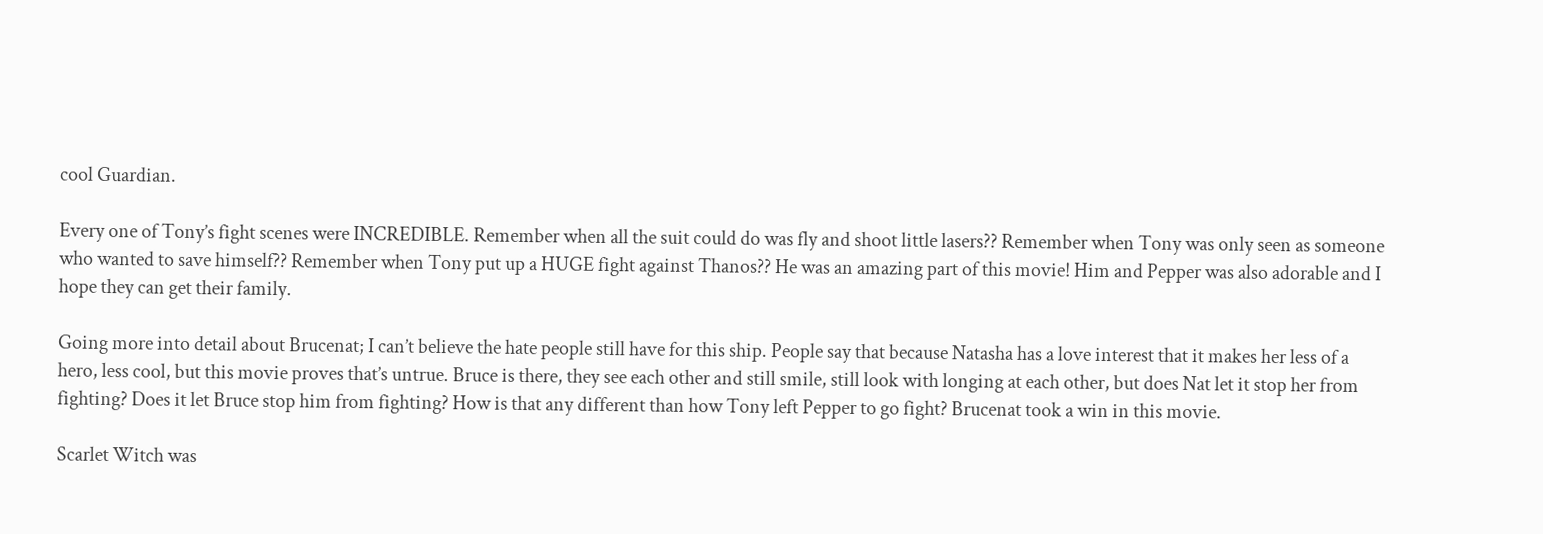cool Guardian.

Every one of Tony’s fight scenes were INCREDIBLE. Remember when all the suit could do was fly and shoot little lasers?? Remember when Tony was only seen as someone who wanted to save himself?? Remember when Tony put up a HUGE fight against Thanos?? He was an amazing part of this movie! Him and Pepper was also adorable and I hope they can get their family.

Going more into detail about Brucenat; I can’t believe the hate people still have for this ship. People say that because Natasha has a love interest that it makes her less of a hero, less cool, but this movie proves that’s untrue. Bruce is there, they see each other and still smile, still look with longing at each other, but does Nat let it stop her from fighting? Does it let Bruce stop him from fighting? How is that any different than how Tony left Pepper to go fight? Brucenat took a win in this movie.

Scarlet Witch was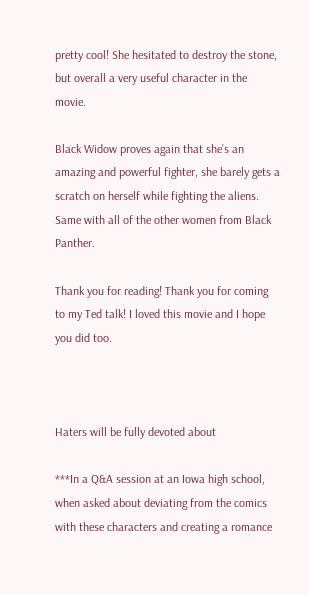pretty cool! She hesitated to destroy the stone, but overall a very useful character in the movie.

Black Widow proves again that she’s an amazing and powerful fighter, she barely gets a scratch on herself while fighting the aliens. Same with all of the other women from Black Panther.

Thank you for reading! Thank you for coming to my Ted talk! I loved this movie and I hope you did too.



Haters will be fully devoted about

***In a Q&A session at an Iowa high school, when asked about deviating from the comics with these characters and creating a romance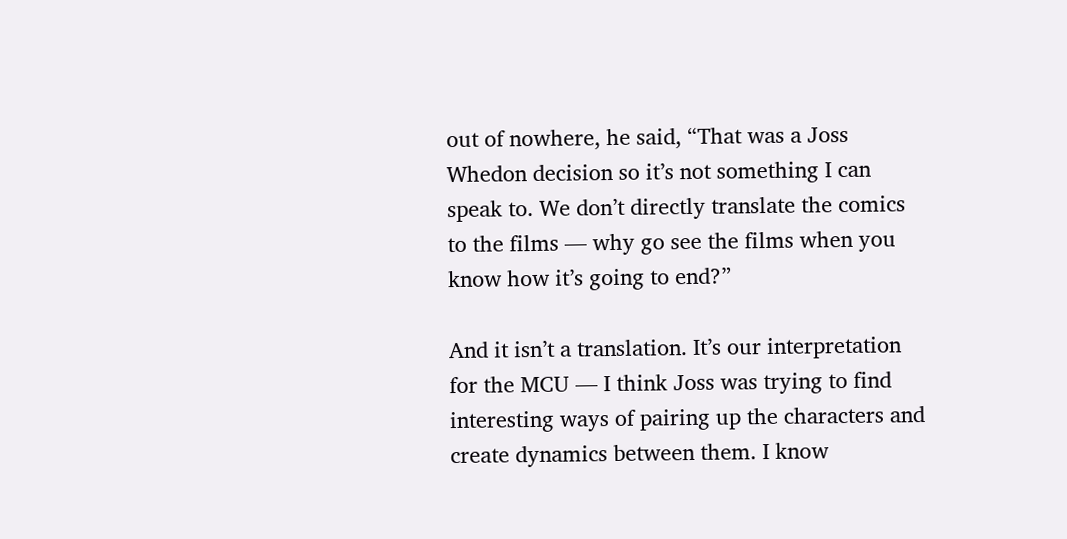out of nowhere, he said, “That was a Joss Whedon decision so it’s not something I can speak to. We don’t directly translate the comics to the films — why go see the films when you know how it’s going to end?”

And it isn’t a translation. It’s our interpretation for the MCU — I think Joss was trying to find interesting ways of pairing up the characters and create dynamics between them. I know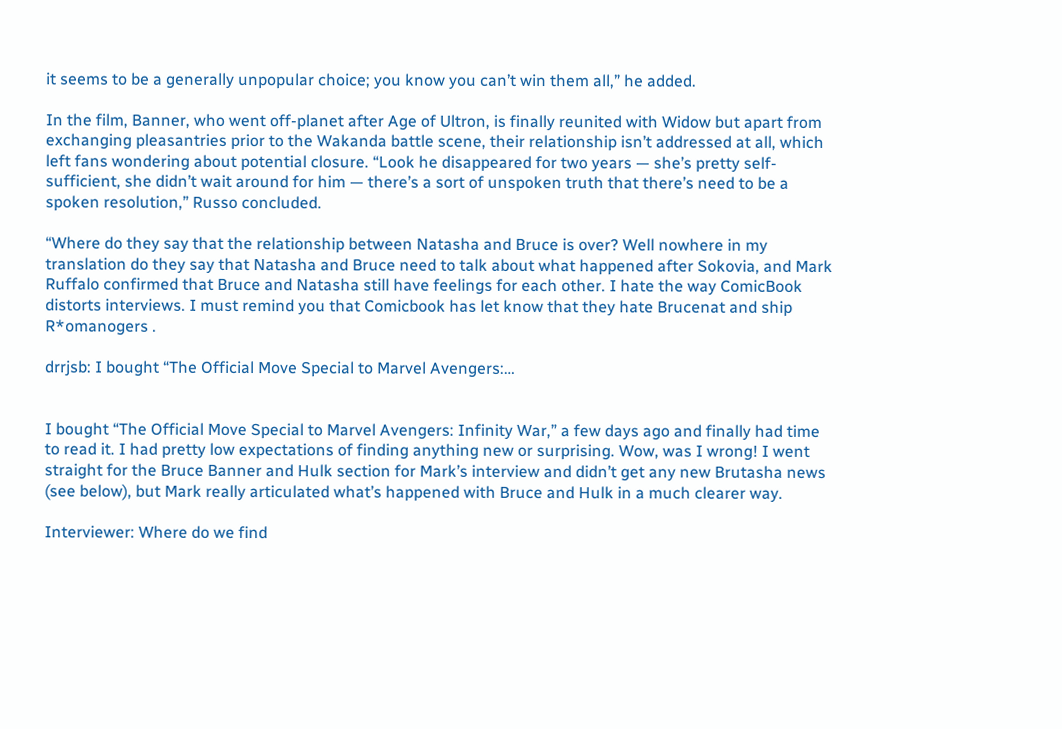it seems to be a generally unpopular choice; you know you can’t win them all,” he added.

In the film, Banner, who went off-planet after Age of Ultron, is finally reunited with Widow but apart from exchanging pleasantries prior to the Wakanda battle scene, their relationship isn’t addressed at all, which left fans wondering about potential closure. “Look he disappeared for two years — she’s pretty self-sufficient, she didn’t wait around for him — there’s a sort of unspoken truth that there’s need to be a spoken resolution,” Russo concluded.

“Where do they say that the relationship between Natasha and Bruce is over? Well nowhere in my translation do they say that Natasha and Bruce need to talk about what happened after Sokovia, and Mark Ruffalo confirmed that Bruce and Natasha still have feelings for each other. I hate the way ComicBook distorts interviews. I must remind you that Comicbook has let know that they hate Brucenat and ship R*omanogers .

drrjsb: I bought “The Official Move Special to Marvel Avengers:…


I bought “The Official Move Special to Marvel Avengers: Infinity War,” a few days ago and finally had time to read it. I had pretty low expectations of finding anything new or surprising. Wow, was I wrong! I went straight for the Bruce Banner and Hulk section for Mark’s interview and didn’t get any new Brutasha news (see below), but Mark really articulated what’s happened with Bruce and Hulk in a much clearer way.

Interviewer: Where do we find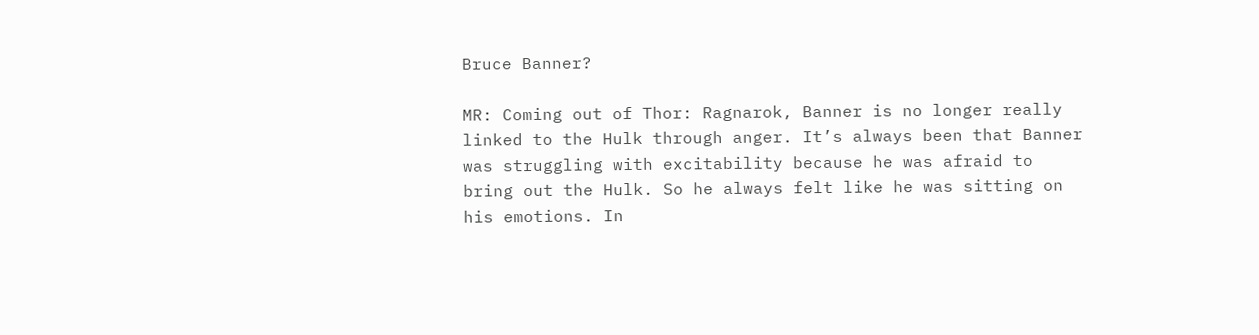Bruce Banner?

MR: Coming out of Thor: Ragnarok, Banner is no longer really linked to the Hulk through anger. It’s always been that Banner was struggling with excitability because he was afraid to bring out the Hulk. So he always felt like he was sitting on his emotions. In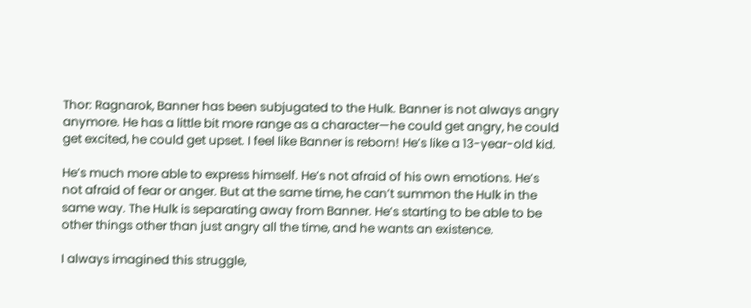Thor: Ragnarok, Banner has been subjugated to the Hulk. Banner is not always angry anymore. He has a little bit more range as a character—he could get angry, he could get excited, he could get upset. I feel like Banner is reborn! He’s like a 13-year-old kid.

He’s much more able to express himself. He’s not afraid of his own emotions. He’s not afraid of fear or anger. But at the same time, he can’t summon the Hulk in the same way. The Hulk is separating away from Banner. He’s starting to be able to be other things other than just angry all the time, and he wants an existence.

I always imagined this struggle,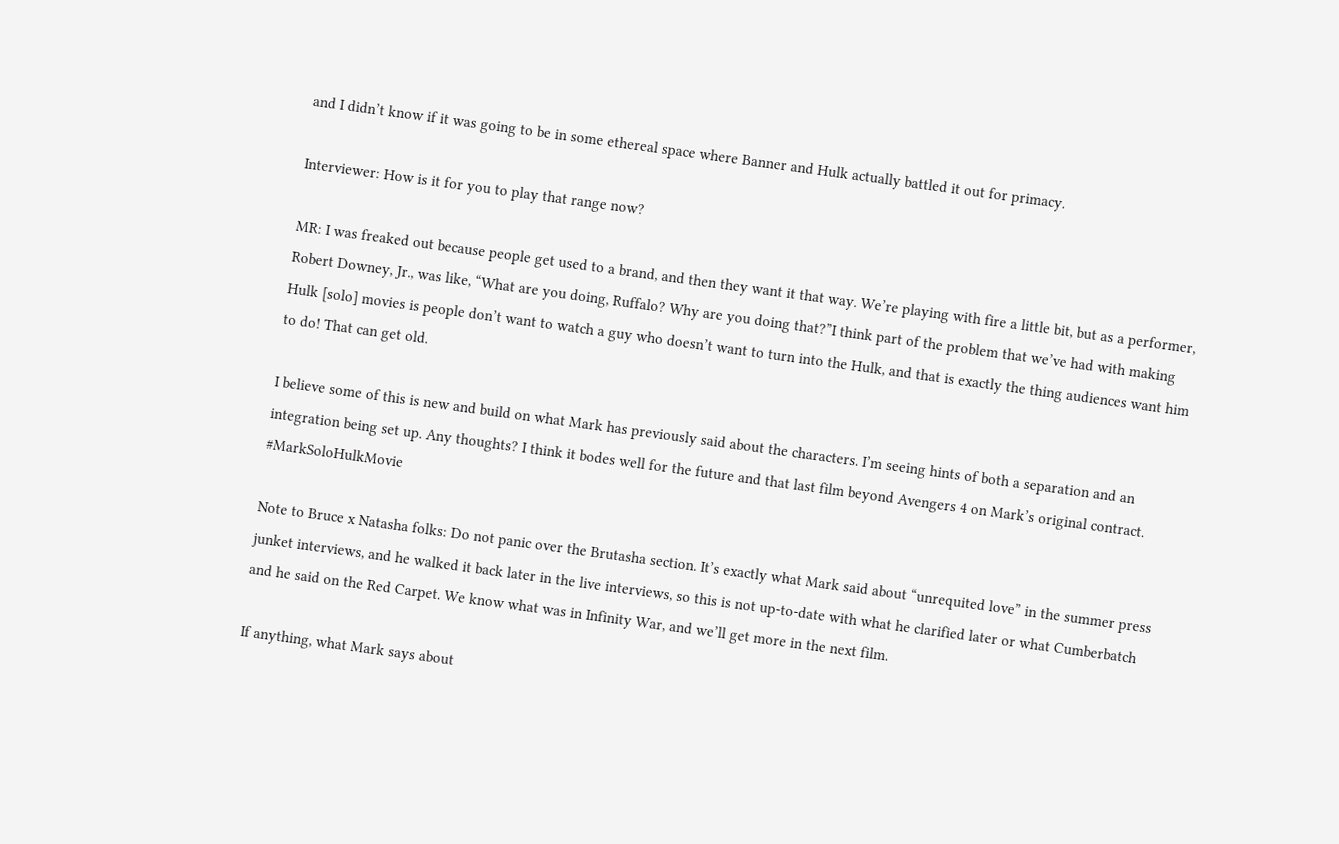and I didn’t know if it was going to be in some ethereal space where Banner and Hulk actually battled it out for primacy.

Interviewer: How is it for you to play that range now?

MR: I was freaked out because people get used to a brand, and then they want it that way. We’re playing with fire a little bit, but as a performer, Robert Downey, Jr., was like, “What are you doing, Ruffalo? Why are you doing that?”I think part of the problem that we’ve had with making Hulk [solo] movies is people don’t want to watch a guy who doesn’t want to turn into the Hulk, and that is exactly the thing audiences want him to do! That can get old.

I believe some of this is new and build on what Mark has previously said about the characters. I’m seeing hints of both a separation and an integration being set up. Any thoughts? I think it bodes well for the future and that last film beyond Avengers 4 on Mark’s original contract. #MarkSoloHulkMovie

Note to Bruce x Natasha folks: Do not panic over the Brutasha section. It’s exactly what Mark said about “unrequited love” in the summer press junket interviews, and he walked it back later in the live interviews, so this is not up-to-date with what he clarified later or what Cumberbatch and he said on the Red Carpet. We know what was in Infinity War, and we’ll get more in the next film.

If anything, what Mark says about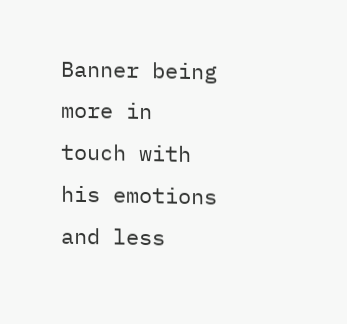Banner being more in touch with his emotions and less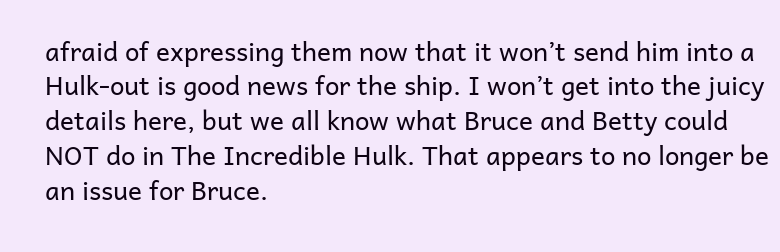afraid of expressing them now that it won’t send him into a Hulk-out is good news for the ship. I won’t get into the juicy details here, but we all know what Bruce and Betty could NOT do in The Incredible Hulk. That appears to no longer be an issue for Bruce.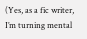(Yes, as a fic writer, I’m turning mental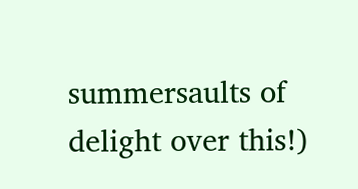summersaults of delight over this!)